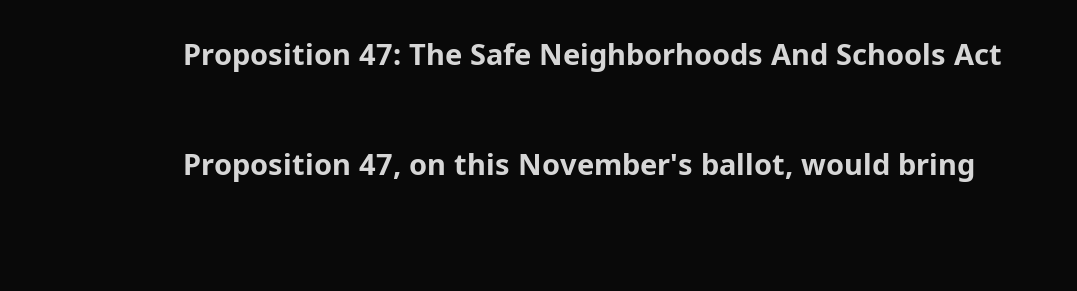Proposition 47: The Safe Neighborhoods And Schools Act

Proposition 47, on this November's ballot, would bring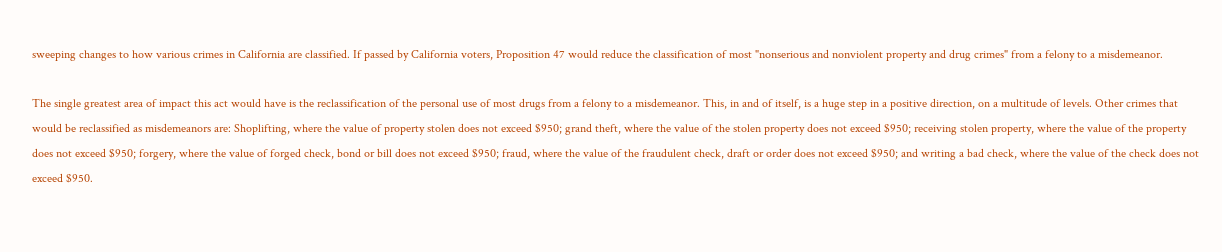sweeping changes to how various crimes in California are classified. If passed by California voters, Proposition 47 would reduce the classification of most "nonserious and nonviolent property and drug crimes" from a felony to a misdemeanor.

The single greatest area of impact this act would have is the reclassification of the personal use of most drugs from a felony to a misdemeanor. This, in and of itself, is a huge step in a positive direction, on a multitude of levels. Other crimes that would be reclassified as misdemeanors are: Shoplifting, where the value of property stolen does not exceed $950; grand theft, where the value of the stolen property does not exceed $950; receiving stolen property, where the value of the property does not exceed $950; forgery, where the value of forged check, bond or bill does not exceed $950; fraud, where the value of the fraudulent check, draft or order does not exceed $950; and writing a bad check, where the value of the check does not exceed $950.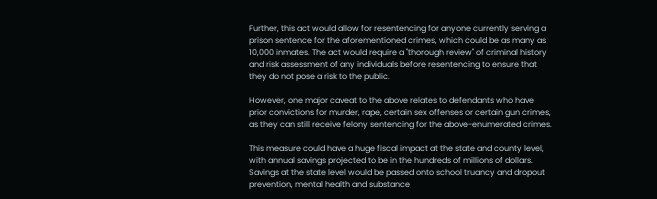Further, this act would allow for resentencing for anyone currently serving a prison sentence for the aforementioned crimes, which could be as many as 10,000 inmates. The act would require a "thorough review" of criminal history and risk assessment of any individuals before resentencing to ensure that they do not pose a risk to the public.

However, one major caveat to the above relates to defendants who have prior convictions for murder, rape, certain sex offenses or certain gun crimes, as they can still receive felony sentencing for the above-enumerated crimes.

This measure could have a huge fiscal impact at the state and county level, with annual savings projected to be in the hundreds of millions of dollars. Savings at the state level would be passed onto school truancy and dropout prevention, mental health and substance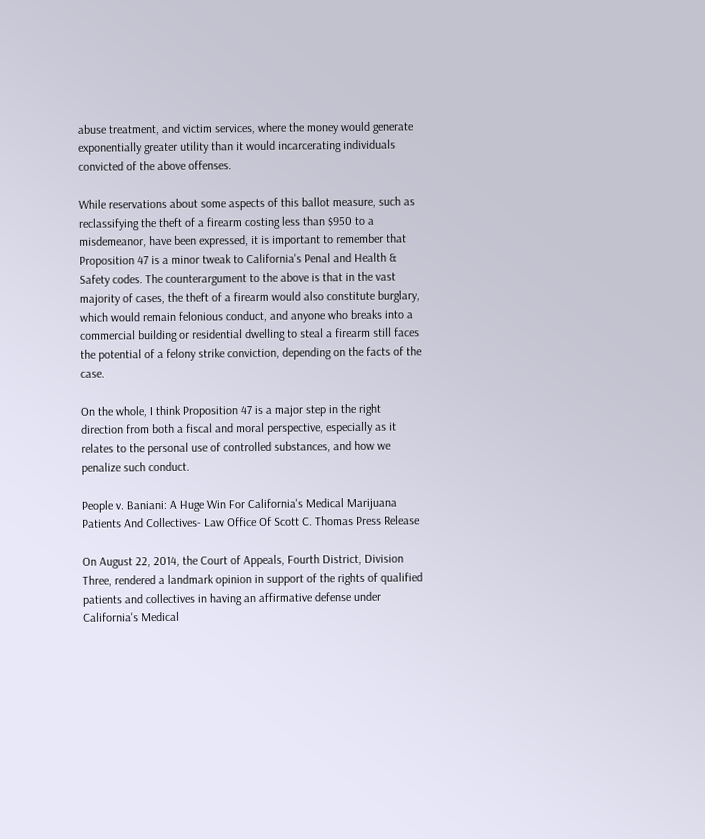abuse treatment, and victim services, where the money would generate exponentially greater utility than it would incarcerating individuals convicted of the above offenses.

While reservations about some aspects of this ballot measure, such as reclassifying the theft of a firearm costing less than $950 to a misdemeanor, have been expressed, it is important to remember that Proposition 47 is a minor tweak to California's Penal and Health & Safety codes. The counterargument to the above is that in the vast majority of cases, the theft of a firearm would also constitute burglary, which would remain felonious conduct, and anyone who breaks into a commercial building or residential dwelling to steal a firearm still faces the potential of a felony strike conviction, depending on the facts of the case.

On the whole, I think Proposition 47 is a major step in the right direction from both a fiscal and moral perspective, especially as it relates to the personal use of controlled substances, and how we penalize such conduct.

People v. Baniani: A Huge Win For California's Medical Marijuana Patients And Collectives- Law Office Of Scott C. Thomas Press Release

On August 22, 2014, the Court of Appeals, Fourth District, Division Three, rendered a landmark opinion in support of the rights of qualified patients and collectives in having an affirmative defense under California's Medical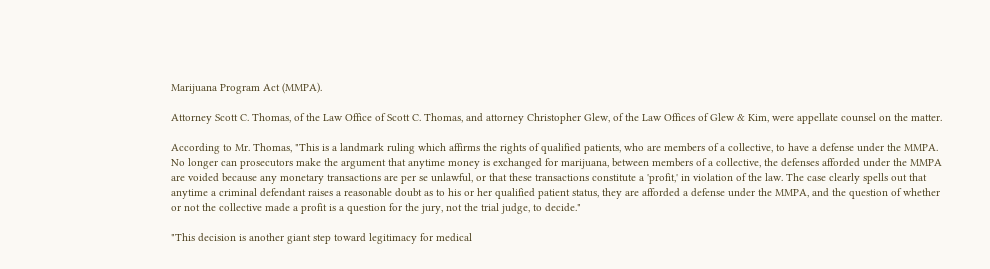Marijuana Program Act (MMPA).

Attorney Scott C. Thomas, of the Law Office of Scott C. Thomas, and attorney Christopher Glew, of the Law Offices of Glew & Kim, were appellate counsel on the matter.

According to Mr. Thomas, "This is a landmark ruling which affirms the rights of qualified patients, who are members of a collective, to have a defense under the MMPA. No longer can prosecutors make the argument that anytime money is exchanged for marijuana, between members of a collective, the defenses afforded under the MMPA are voided because any monetary transactions are per se unlawful, or that these transactions constitute a 'profit,' in violation of the law. The case clearly spells out that anytime a criminal defendant raises a reasonable doubt as to his or her qualified patient status, they are afforded a defense under the MMPA, and the question of whether or not the collective made a profit is a question for the jury, not the trial judge, to decide."

"This decision is another giant step toward legitimacy for medical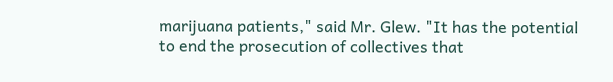marijuana patients," said Mr. Glew. "It has the potential to end the prosecution of collectives that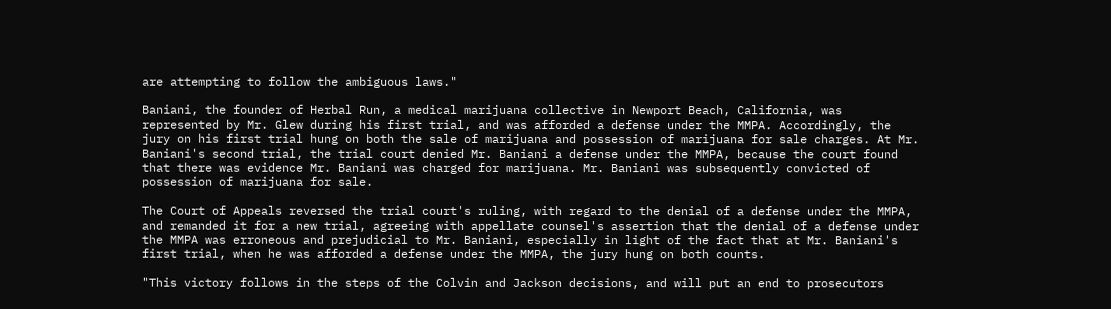are attempting to follow the ambiguous laws."

Baniani, the founder of Herbal Run, a medical marijuana collective in Newport Beach, California, was represented by Mr. Glew during his first trial, and was afforded a defense under the MMPA. Accordingly, the jury on his first trial hung on both the sale of marijuana and possession of marijuana for sale charges. At Mr. Baniani's second trial, the trial court denied Mr. Baniani a defense under the MMPA, because the court found that there was evidence Mr. Baniani was charged for marijuana. Mr. Baniani was subsequently convicted of possession of marijuana for sale.

The Court of Appeals reversed the trial court's ruling, with regard to the denial of a defense under the MMPA, and remanded it for a new trial, agreeing with appellate counsel's assertion that the denial of a defense under the MMPA was erroneous and prejudicial to Mr. Baniani, especially in light of the fact that at Mr. Baniani's first trial, when he was afforded a defense under the MMPA, the jury hung on both counts.

"This victory follows in the steps of the Colvin and Jackson decisions, and will put an end to prosecutors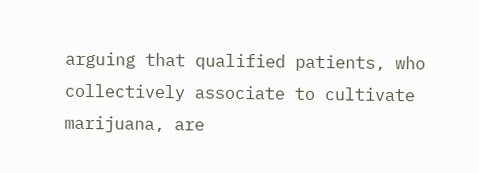arguing that qualified patients, who collectively associate to cultivate marijuana, are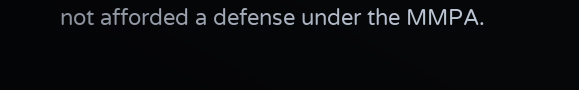not afforded a defense under the MMPA.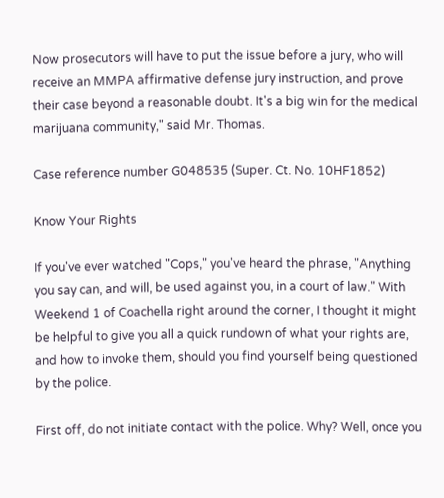Now prosecutors will have to put the issue before a jury, who will receive an MMPA affirmative defense jury instruction, and prove their case beyond a reasonable doubt. It's a big win for the medical marijuana community," said Mr. Thomas.

Case reference number G048535 (Super. Ct. No. 10HF1852)

Know Your Rights

If you've ever watched "Cops," you've heard the phrase, "Anything you say can, and will, be used against you, in a court of law." With Weekend 1 of Coachella right around the corner, I thought it might be helpful to give you all a quick rundown of what your rights are, and how to invoke them, should you find yourself being questioned by the police.

First off, do not initiate contact with the police. Why? Well, once you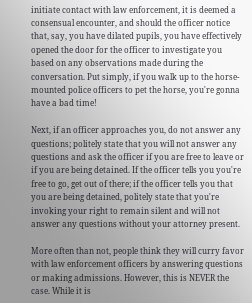initiate contact with law enforcement, it is deemed a consensual encounter, and should the officer notice that, say, you have dilated pupils, you have effectively opened the door for the officer to investigate you based on any observations made during the conversation. Put simply, if you walk up to the horse-mounted police officers to pet the horse, you're gonna have a bad time!

Next, if an officer approaches you, do not answer any questions; politely state that you will not answer any questions and ask the officer if you are free to leave or if you are being detained. If the officer tells you you're free to go, get out of there; if the officer tells you that you are being detained, politely state that you're invoking your right to remain silent and will not answer any questions without your attorney present.

More often than not, people think they will curry favor with law enforcement officers by answering questions or making admissions. However, this is NEVER the case. While it is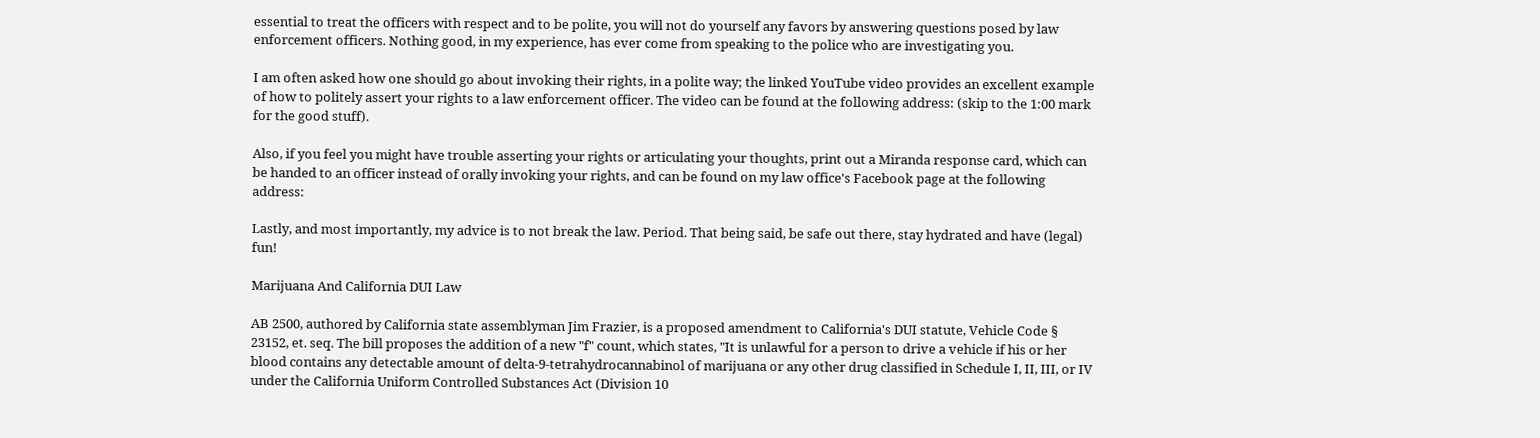essential to treat the officers with respect and to be polite, you will not do yourself any favors by answering questions posed by law enforcement officers. Nothing good, in my experience, has ever come from speaking to the police who are investigating you.

I am often asked how one should go about invoking their rights, in a polite way; the linked YouTube video provides an excellent example of how to politely assert your rights to a law enforcement officer. The video can be found at the following address: (skip to the 1:00 mark for the good stuff).

Also, if you feel you might have trouble asserting your rights or articulating your thoughts, print out a Miranda response card, which can be handed to an officer instead of orally invoking your rights, and can be found on my law office's Facebook page at the following address:

Lastly, and most importantly, my advice is to not break the law. Period. That being said, be safe out there, stay hydrated and have (legal) fun!

Marijuana And California DUI Law

AB 2500, authored by California state assemblyman Jim Frazier, is a proposed amendment to California's DUI statute, Vehicle Code § 23152, et. seq. The bill proposes the addition of a new "f" count, which states, "It is unlawful for a person to drive a vehicle if his or her blood contains any detectable amount of delta-9-tetrahydrocannabinol of marijuana or any other drug classified in Schedule I, II, III, or IV under the California Uniform Controlled Substances Act (Division 10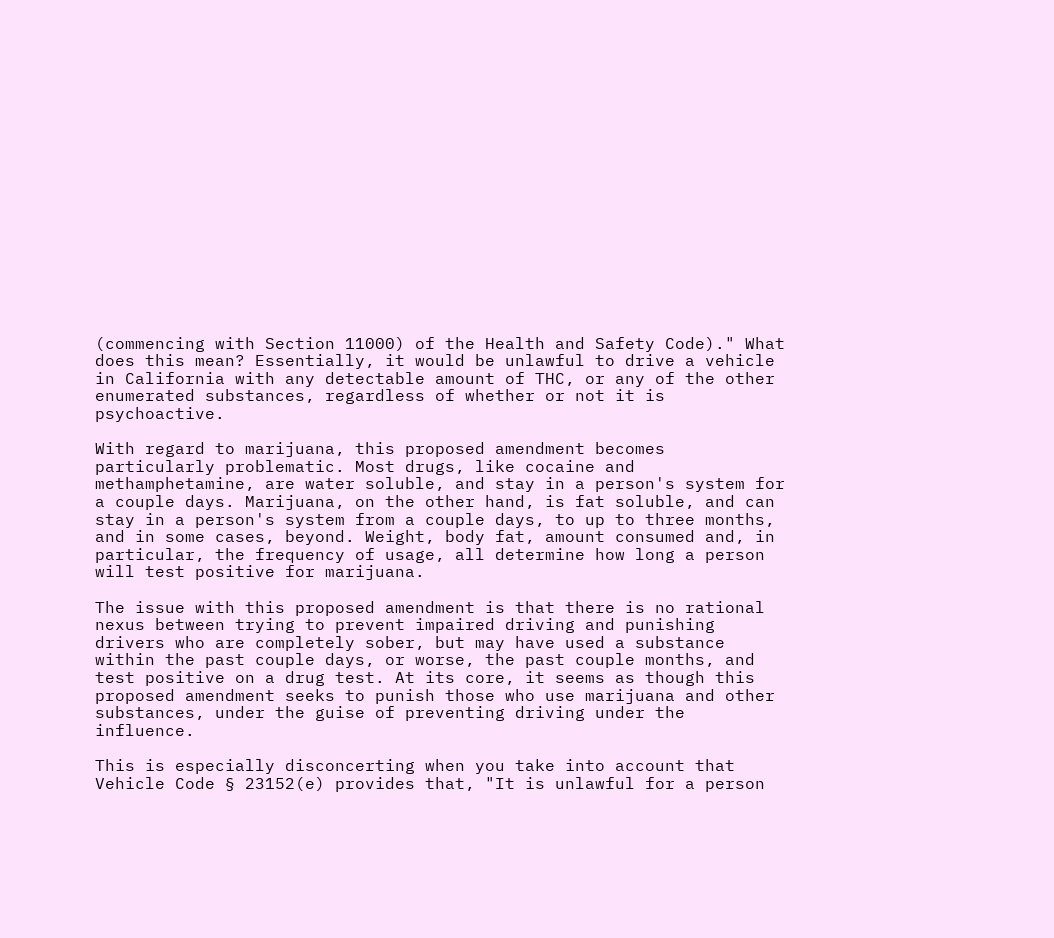(commencing with Section 11000) of the Health and Safety Code)." What does this mean? Essentially, it would be unlawful to drive a vehicle in California with any detectable amount of THC, or any of the other enumerated substances, regardless of whether or not it is psychoactive.

With regard to marijuana, this proposed amendment becomes particularly problematic. Most drugs, like cocaine and methamphetamine, are water soluble, and stay in a person's system for a couple days. Marijuana, on the other hand, is fat soluble, and can stay in a person's system from a couple days, to up to three months, and in some cases, beyond. Weight, body fat, amount consumed and, in particular, the frequency of usage, all determine how long a person will test positive for marijuana.

The issue with this proposed amendment is that there is no rational nexus between trying to prevent impaired driving and punishing drivers who are completely sober, but may have used a substance within the past couple days, or worse, the past couple months, and test positive on a drug test. At its core, it seems as though this proposed amendment seeks to punish those who use marijuana and other substances, under the guise of preventing driving under the influence.

This is especially disconcerting when you take into account that Vehicle Code § 23152(e) provides that, "It is unlawful for a person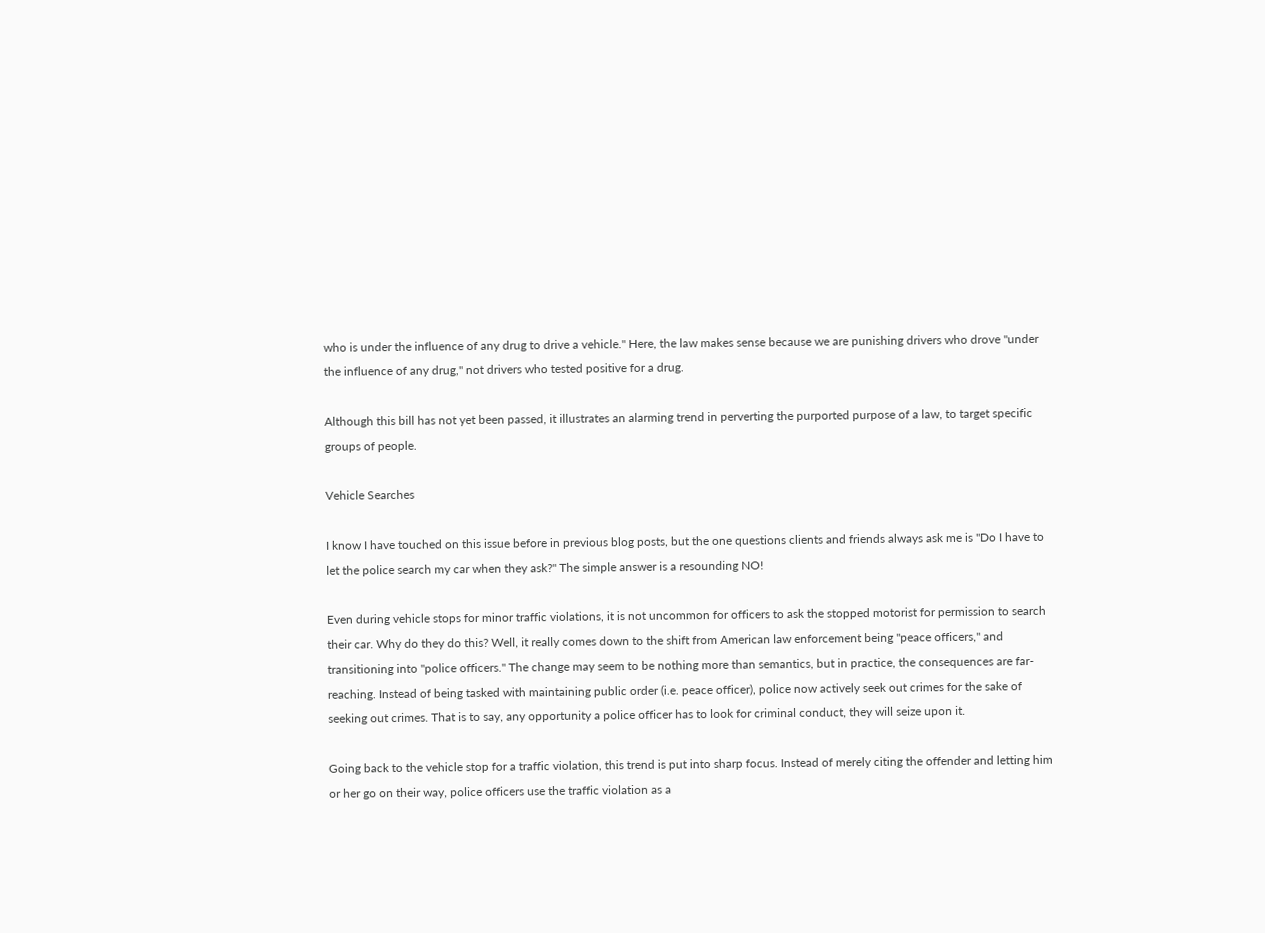who is under the influence of any drug to drive a vehicle." Here, the law makes sense because we are punishing drivers who drove "under the influence of any drug," not drivers who tested positive for a drug.

Although this bill has not yet been passed, it illustrates an alarming trend in perverting the purported purpose of a law, to target specific groups of people.

Vehicle Searches

I know I have touched on this issue before in previous blog posts, but the one questions clients and friends always ask me is "Do I have to let the police search my car when they ask?" The simple answer is a resounding NO!

Even during vehicle stops for minor traffic violations, it is not uncommon for officers to ask the stopped motorist for permission to search their car. Why do they do this? Well, it really comes down to the shift from American law enforcement being "peace officers," and transitioning into "police officers." The change may seem to be nothing more than semantics, but in practice, the consequences are far-reaching. Instead of being tasked with maintaining public order (i.e. peace officer), police now actively seek out crimes for the sake of seeking out crimes. That is to say, any opportunity a police officer has to look for criminal conduct, they will seize upon it.

Going back to the vehicle stop for a traffic violation, this trend is put into sharp focus. Instead of merely citing the offender and letting him or her go on their way, police officers use the traffic violation as a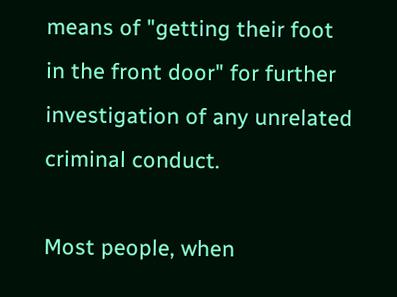means of "getting their foot in the front door" for further investigation of any unrelated criminal conduct.

Most people, when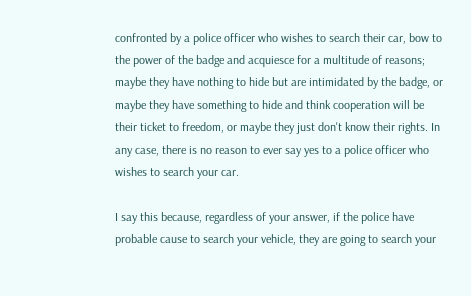confronted by a police officer who wishes to search their car, bow to the power of the badge and acquiesce for a multitude of reasons; maybe they have nothing to hide but are intimidated by the badge, or maybe they have something to hide and think cooperation will be their ticket to freedom, or maybe they just don't know their rights. In any case, there is no reason to ever say yes to a police officer who wishes to search your car.

I say this because, regardless of your answer, if the police have probable cause to search your vehicle, they are going to search your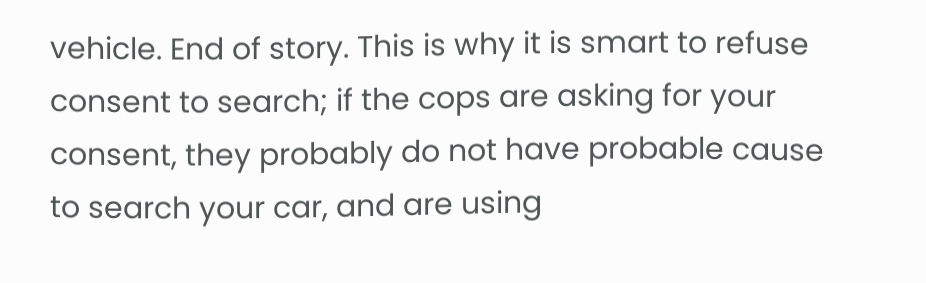vehicle. End of story. This is why it is smart to refuse consent to search; if the cops are asking for your consent, they probably do not have probable cause to search your car, and are using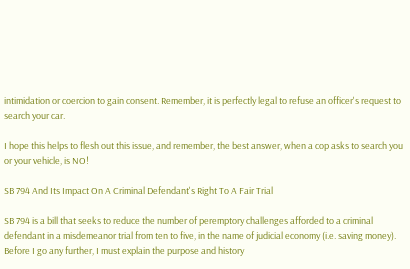intimidation or coercion to gain consent. Remember, it is perfectly legal to refuse an officer's request to search your car.

I hope this helps to flesh out this issue, and remember, the best answer, when a cop asks to search you or your vehicle, is NO!

SB 794 And Its Impact On A Criminal Defendant's Right To A Fair Trial

SB 794 is a bill that seeks to reduce the number of peremptory challenges afforded to a criminal defendant in a misdemeanor trial from ten to five, in the name of judicial economy (i.e. saving money). Before I go any further, I must explain the purpose and history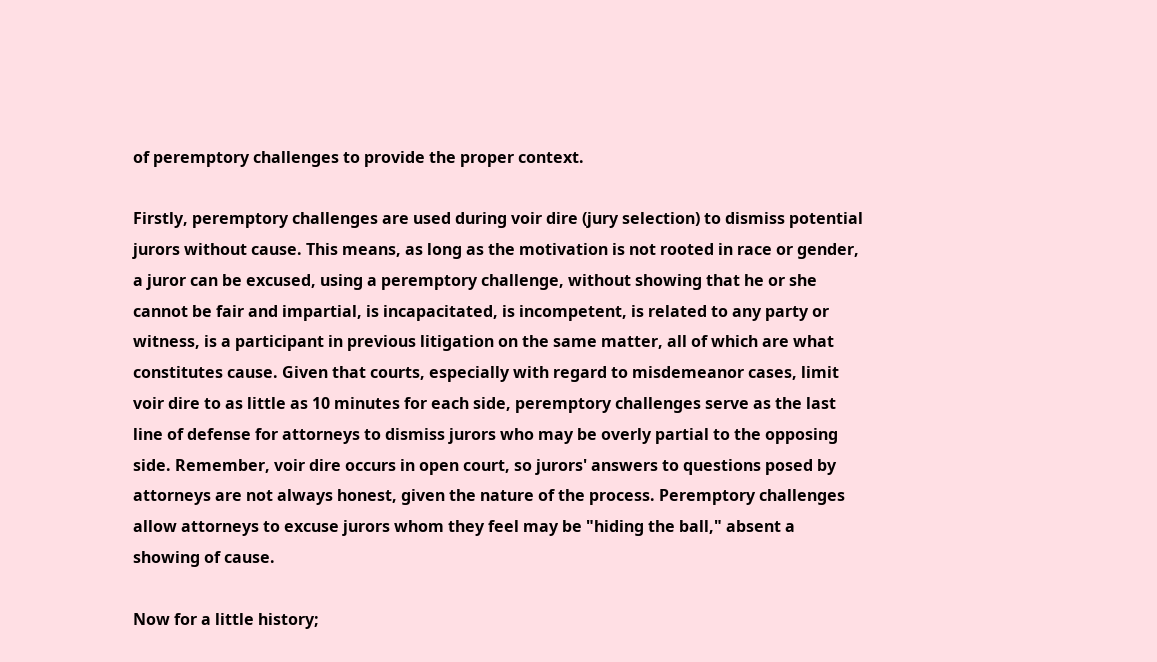of peremptory challenges to provide the proper context.

Firstly, peremptory challenges are used during voir dire (jury selection) to dismiss potential jurors without cause. This means, as long as the motivation is not rooted in race or gender, a juror can be excused, using a peremptory challenge, without showing that he or she cannot be fair and impartial, is incapacitated, is incompetent, is related to any party or witness, is a participant in previous litigation on the same matter, all of which are what constitutes cause. Given that courts, especially with regard to misdemeanor cases, limit voir dire to as little as 10 minutes for each side, peremptory challenges serve as the last line of defense for attorneys to dismiss jurors who may be overly partial to the opposing side. Remember, voir dire occurs in open court, so jurors' answers to questions posed by attorneys are not always honest, given the nature of the process. Peremptory challenges allow attorneys to excuse jurors whom they feel may be "hiding the ball," absent a showing of cause.

Now for a little history;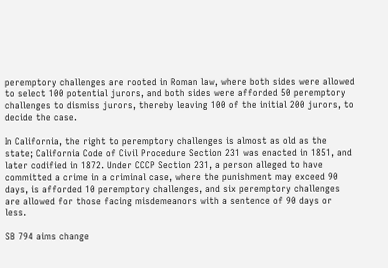peremptory challenges are rooted in Roman law, where both sides were allowed to select 100 potential jurors, and both sides were afforded 50 peremptory challenges to dismiss jurors, thereby leaving 100 of the initial 200 jurors, to decide the case.

In California, the right to peremptory challenges is almost as old as the state; California Code of Civil Procedure Section 231 was enacted in 1851, and later codified in 1872. Under CCCP Section 231, a person alleged to have committed a crime in a criminal case, where the punishment may exceed 90 days, is afforded 10 peremptory challenges, and six peremptory challenges are allowed for those facing misdemeanors with a sentence of 90 days or less.

SB 794 aims change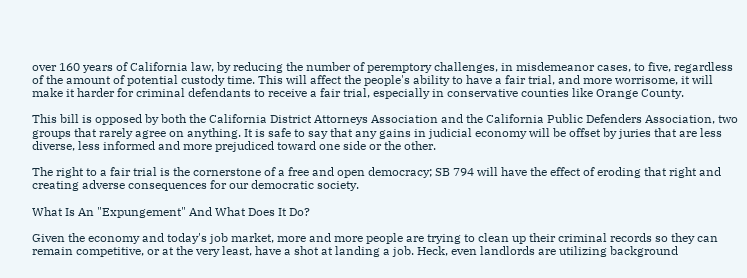over 160 years of California law, by reducing the number of peremptory challenges, in misdemeanor cases, to five, regardless of the amount of potential custody time. This will affect the people's ability to have a fair trial, and more worrisome, it will make it harder for criminal defendants to receive a fair trial, especially in conservative counties like Orange County.

This bill is opposed by both the California District Attorneys Association and the California Public Defenders Association, two groups that rarely agree on anything. It is safe to say that any gains in judicial economy will be offset by juries that are less diverse, less informed and more prejudiced toward one side or the other.

The right to a fair trial is the cornerstone of a free and open democracy; SB 794 will have the effect of eroding that right and creating adverse consequences for our democratic society.

What Is An "Expungement" And What Does It Do?

Given the economy and today's job market, more and more people are trying to clean up their criminal records so they can remain competitive, or at the very least, have a shot at landing a job. Heck, even landlords are utilizing background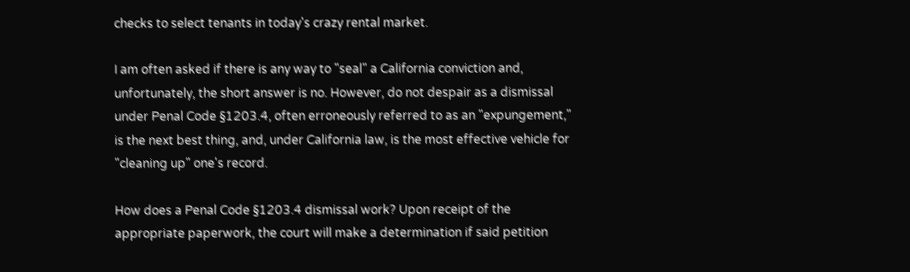checks to select tenants in today's crazy rental market.

I am often asked if there is any way to "seal" a California conviction and, unfortunately, the short answer is no. However, do not despair as a dismissal under Penal Code §1203.4, often erroneously referred to as an "expungement," is the next best thing, and, under California law, is the most effective vehicle for "cleaning up" one's record.

How does a Penal Code §1203.4 dismissal work? Upon receipt of the appropriate paperwork, the court will make a determination if said petition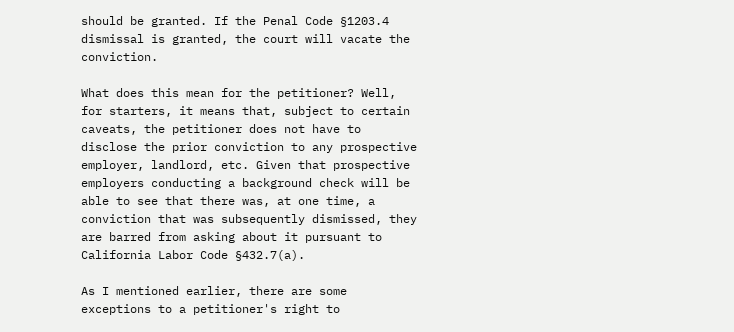should be granted. If the Penal Code §1203.4 dismissal is granted, the court will vacate the conviction.

What does this mean for the petitioner? Well, for starters, it means that, subject to certain caveats, the petitioner does not have to disclose the prior conviction to any prospective employer, landlord, etc. Given that prospective employers conducting a background check will be able to see that there was, at one time, a conviction that was subsequently dismissed, they are barred from asking about it pursuant to California Labor Code §432.7(a).

As I mentioned earlier, there are some exceptions to a petitioner's right to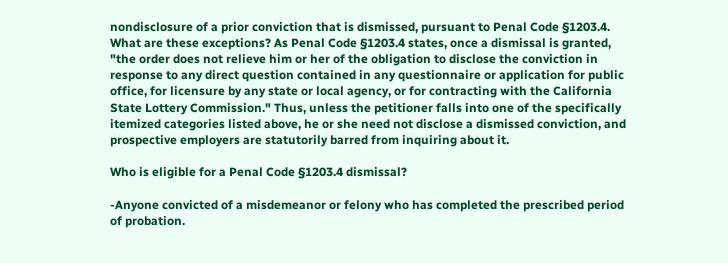nondisclosure of a prior conviction that is dismissed, pursuant to Penal Code §1203.4. What are these exceptions? As Penal Code §1203.4 states, once a dismissal is granted, "the order does not relieve him or her of the obligation to disclose the conviction in response to any direct question contained in any questionnaire or application for public office, for licensure by any state or local agency, or for contracting with the California State Lottery Commission." Thus, unless the petitioner falls into one of the specifically itemized categories listed above, he or she need not disclose a dismissed conviction, and prospective employers are statutorily barred from inquiring about it.

Who is eligible for a Penal Code §1203.4 dismissal?

-Anyone convicted of a misdemeanor or felony who has completed the prescribed period of probation.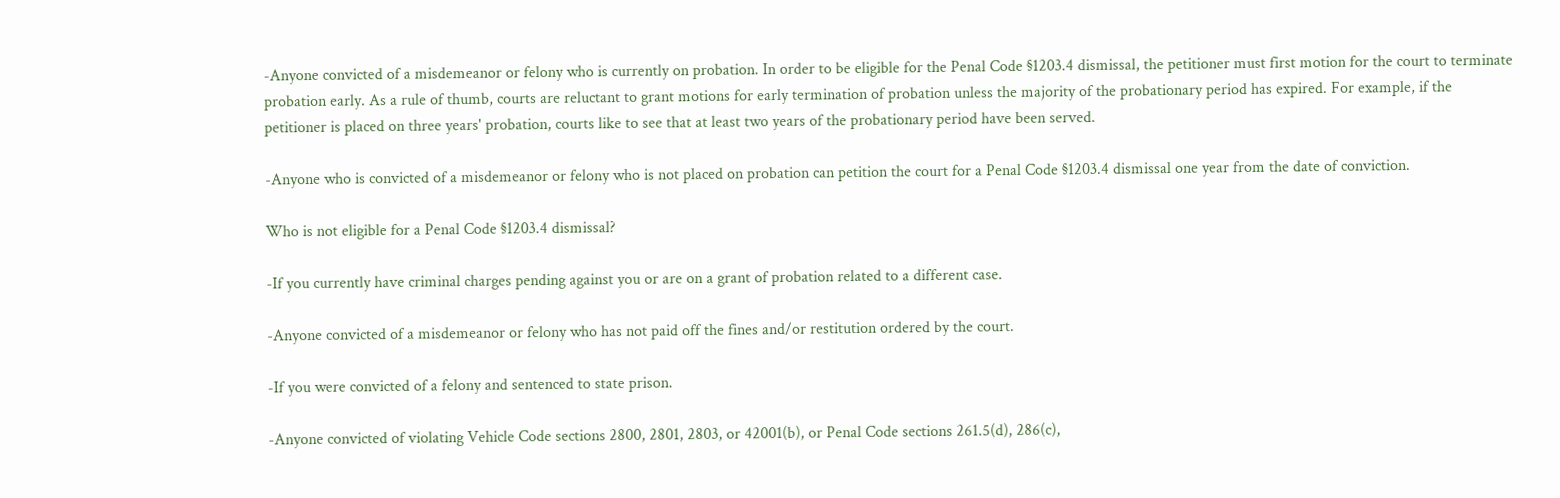-Anyone convicted of a misdemeanor or felony who is currently on probation. In order to be eligible for the Penal Code §1203.4 dismissal, the petitioner must first motion for the court to terminate probation early. As a rule of thumb, courts are reluctant to grant motions for early termination of probation unless the majority of the probationary period has expired. For example, if the petitioner is placed on three years' probation, courts like to see that at least two years of the probationary period have been served.

-Anyone who is convicted of a misdemeanor or felony who is not placed on probation can petition the court for a Penal Code §1203.4 dismissal one year from the date of conviction.

Who is not eligible for a Penal Code §1203.4 dismissal?

-If you currently have criminal charges pending against you or are on a grant of probation related to a different case.

-Anyone convicted of a misdemeanor or felony who has not paid off the fines and/or restitution ordered by the court.

-If you were convicted of a felony and sentenced to state prison.

-Anyone convicted of violating Vehicle Code sections 2800, 2801, 2803, or 42001(b), or Penal Code sections 261.5(d), 286(c),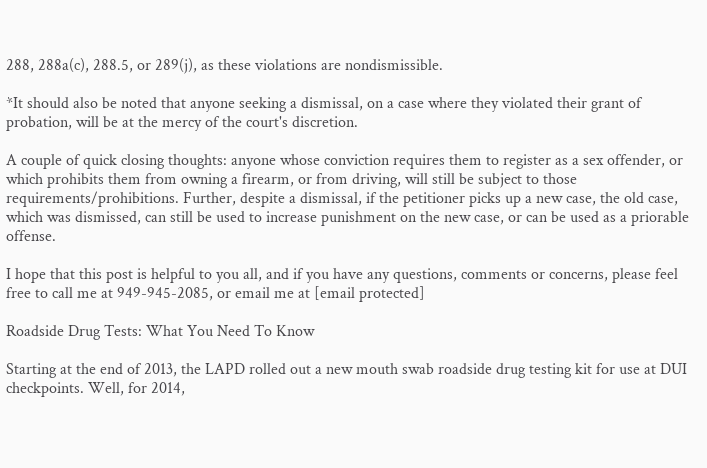288, 288a(c), 288.5, or 289(j), as these violations are nondismissible.

*It should also be noted that anyone seeking a dismissal, on a case where they violated their grant of probation, will be at the mercy of the court's discretion.

A couple of quick closing thoughts: anyone whose conviction requires them to register as a sex offender, or which prohibits them from owning a firearm, or from driving, will still be subject to those requirements/prohibitions. Further, despite a dismissal, if the petitioner picks up a new case, the old case, which was dismissed, can still be used to increase punishment on the new case, or can be used as a priorable offense.

I hope that this post is helpful to you all, and if you have any questions, comments or concerns, please feel free to call me at 949-945-2085, or email me at [email protected]

Roadside Drug Tests: What You Need To Know

Starting at the end of 2013, the LAPD rolled out a new mouth swab roadside drug testing kit for use at DUI checkpoints. Well, for 2014,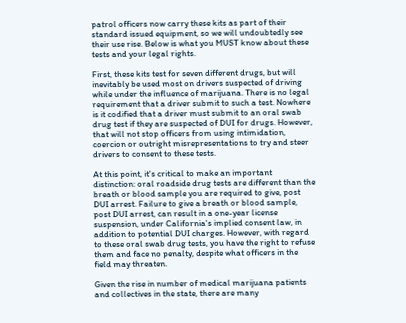patrol officers now carry these kits as part of their standard issued equipment, so we will undoubtedly see their use rise. Below is what you MUST know about these tests and your legal rights.

First, these kits test for seven different drugs, but will inevitably be used most on drivers suspected of driving while under the influence of marijuana. There is no legal requirement that a driver submit to such a test. Nowhere is it codified that a driver must submit to an oral swab drug test if they are suspected of DUI for drugs. However, that will not stop officers from using intimidation, coercion or outright misrepresentations to try and steer drivers to consent to these tests.

At this point, it's critical to make an important distinction: oral roadside drug tests are different than the breath or blood sample you are required to give, post DUI arrest. Failure to give a breath or blood sample, post DUI arrest, can result in a one-year license suspension, under California's implied consent law, in addition to potential DUI charges. However, with regard to these oral swab drug tests, you have the right to refuse them and face no penalty, despite what officers in the field may threaten.

Given the rise in number of medical marijuana patients and collectives in the state, there are many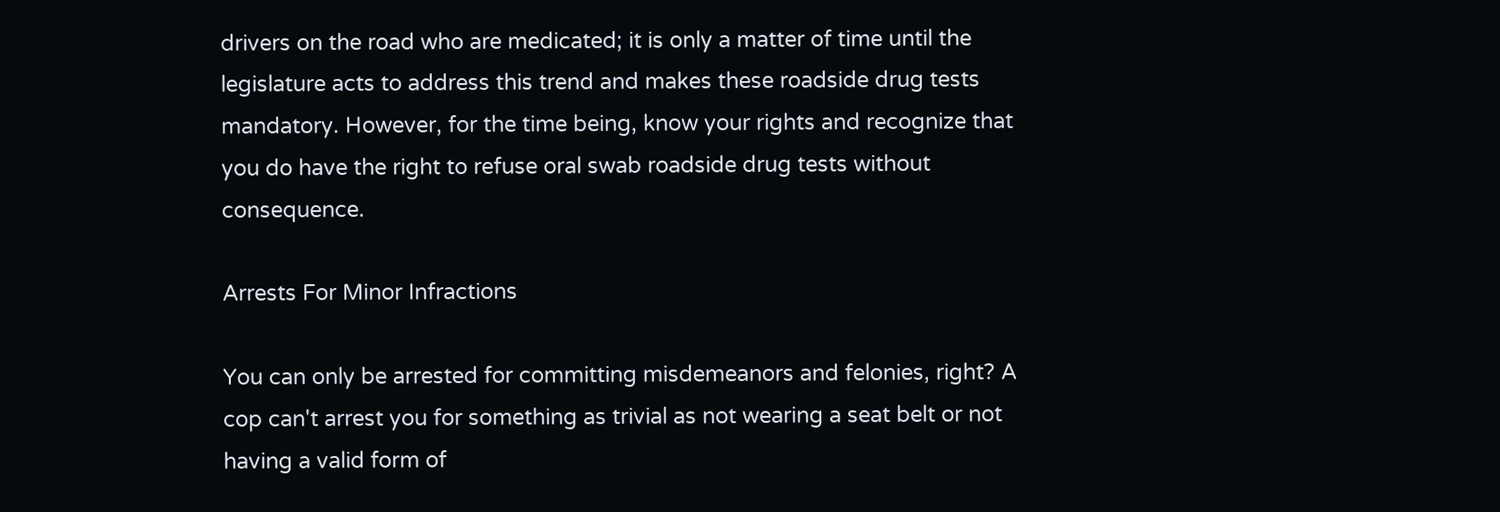drivers on the road who are medicated; it is only a matter of time until the legislature acts to address this trend and makes these roadside drug tests mandatory. However, for the time being, know your rights and recognize that you do have the right to refuse oral swab roadside drug tests without consequence.

Arrests For Minor Infractions

You can only be arrested for committing misdemeanors and felonies, right? A cop can't arrest you for something as trivial as not wearing a seat belt or not having a valid form of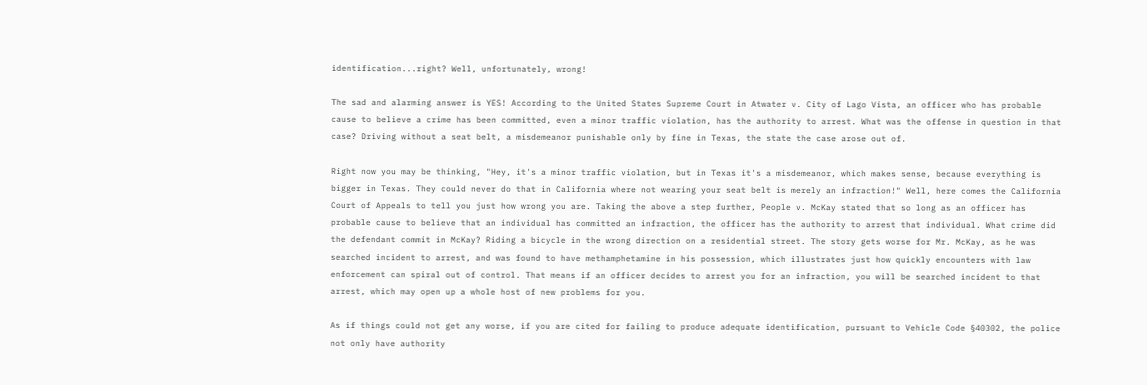identification...right? Well, unfortunately, wrong!

The sad and alarming answer is YES! According to the United States Supreme Court in Atwater v. City of Lago Vista, an officer who has probable cause to believe a crime has been committed, even a minor traffic violation, has the authority to arrest. What was the offense in question in that case? Driving without a seat belt, a misdemeanor punishable only by fine in Texas, the state the case arose out of.

Right now you may be thinking, "Hey, it's a minor traffic violation, but in Texas it's a misdemeanor, which makes sense, because everything is bigger in Texas. They could never do that in California where not wearing your seat belt is merely an infraction!" Well, here comes the California Court of Appeals to tell you just how wrong you are. Taking the above a step further, People v. McKay stated that so long as an officer has probable cause to believe that an individual has committed an infraction, the officer has the authority to arrest that individual. What crime did the defendant commit in McKay? Riding a bicycle in the wrong direction on a residential street. The story gets worse for Mr. McKay, as he was searched incident to arrest, and was found to have methamphetamine in his possession, which illustrates just how quickly encounters with law enforcement can spiral out of control. That means if an officer decides to arrest you for an infraction, you will be searched incident to that arrest, which may open up a whole host of new problems for you.

As if things could not get any worse, if you are cited for failing to produce adequate identification, pursuant to Vehicle Code §40302, the police not only have authority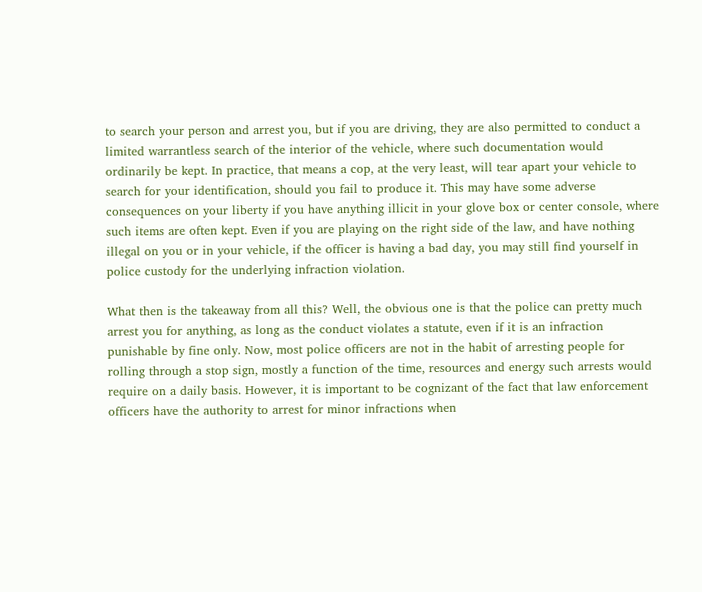to search your person and arrest you, but if you are driving, they are also permitted to conduct a limited warrantless search of the interior of the vehicle, where such documentation would ordinarily be kept. In practice, that means a cop, at the very least, will tear apart your vehicle to search for your identification, should you fail to produce it. This may have some adverse consequences on your liberty if you have anything illicit in your glove box or center console, where such items are often kept. Even if you are playing on the right side of the law, and have nothing illegal on you or in your vehicle, if the officer is having a bad day, you may still find yourself in police custody for the underlying infraction violation.

What then is the takeaway from all this? Well, the obvious one is that the police can pretty much arrest you for anything, as long as the conduct violates a statute, even if it is an infraction punishable by fine only. Now, most police officers are not in the habit of arresting people for rolling through a stop sign, mostly a function of the time, resources and energy such arrests would require on a daily basis. However, it is important to be cognizant of the fact that law enforcement officers have the authority to arrest for minor infractions when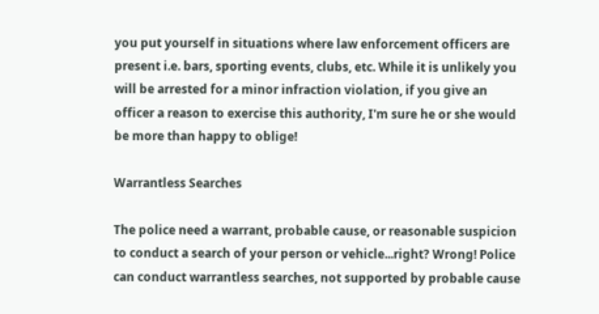you put yourself in situations where law enforcement officers are present i.e. bars, sporting events, clubs, etc. While it is unlikely you will be arrested for a minor infraction violation, if you give an officer a reason to exercise this authority, I'm sure he or she would be more than happy to oblige!

Warrantless Searches

The police need a warrant, probable cause, or reasonable suspicion to conduct a search of your person or vehicle...right? Wrong! Police can conduct warrantless searches, not supported by probable cause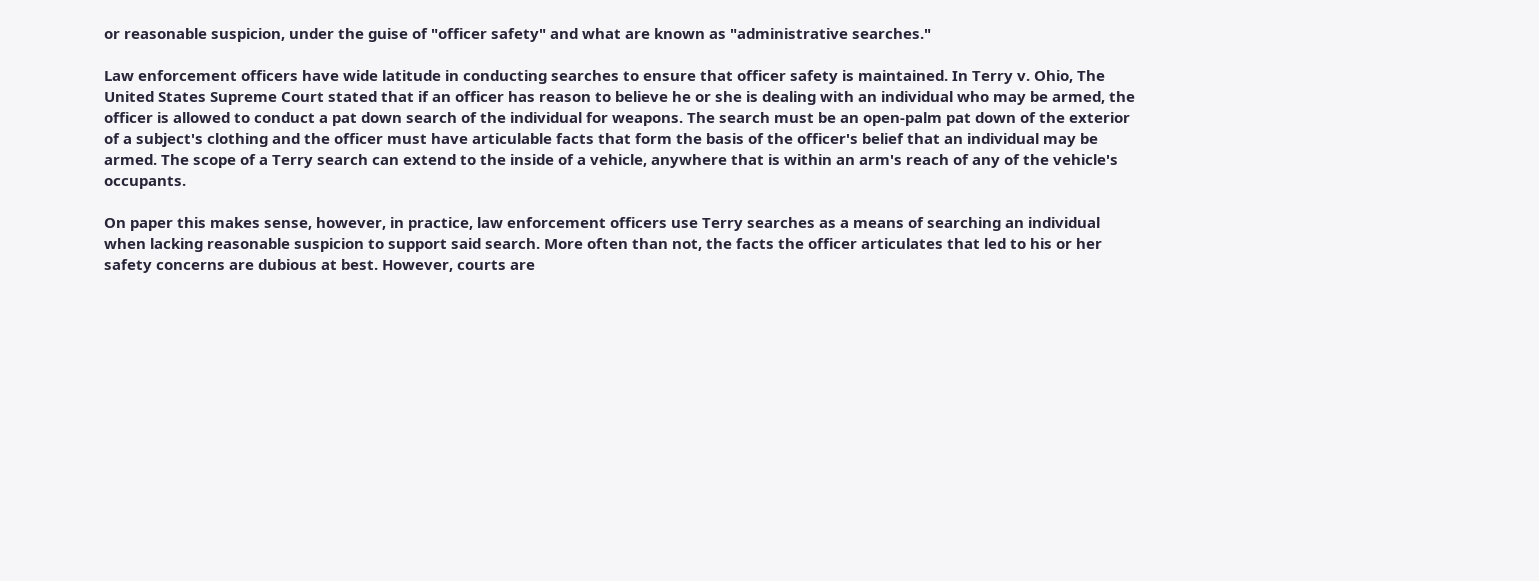or reasonable suspicion, under the guise of "officer safety" and what are known as "administrative searches."

Law enforcement officers have wide latitude in conducting searches to ensure that officer safety is maintained. In Terry v. Ohio, The United States Supreme Court stated that if an officer has reason to believe he or she is dealing with an individual who may be armed, the officer is allowed to conduct a pat down search of the individual for weapons. The search must be an open-palm pat down of the exterior of a subject's clothing and the officer must have articulable facts that form the basis of the officer's belief that an individual may be armed. The scope of a Terry search can extend to the inside of a vehicle, anywhere that is within an arm's reach of any of the vehicle's occupants.

On paper this makes sense, however, in practice, law enforcement officers use Terry searches as a means of searching an individual when lacking reasonable suspicion to support said search. More often than not, the facts the officer articulates that led to his or her safety concerns are dubious at best. However, courts are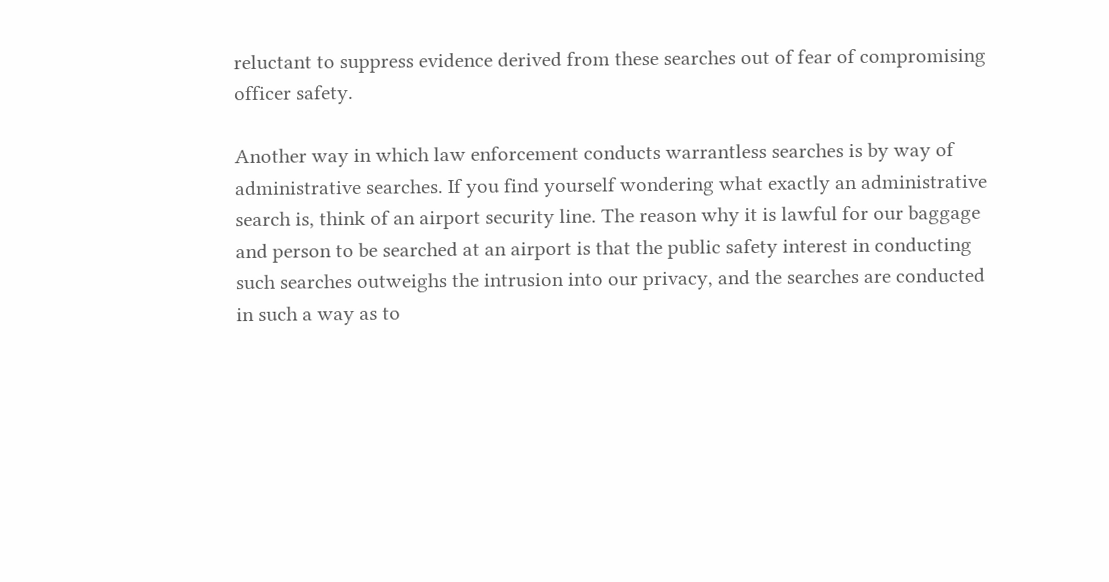reluctant to suppress evidence derived from these searches out of fear of compromising officer safety.

Another way in which law enforcement conducts warrantless searches is by way of administrative searches. If you find yourself wondering what exactly an administrative search is, think of an airport security line. The reason why it is lawful for our baggage and person to be searched at an airport is that the public safety interest in conducting such searches outweighs the intrusion into our privacy, and the searches are conducted in such a way as to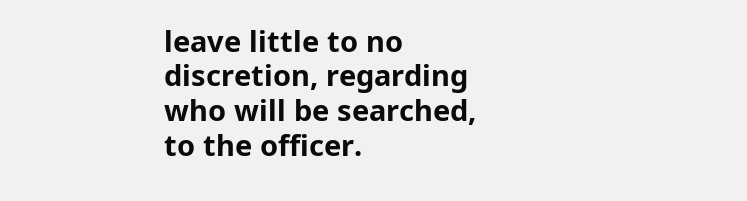leave little to no discretion, regarding who will be searched, to the officer.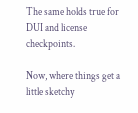The same holds true for DUI and license checkpoints.

Now, where things get a little sketchy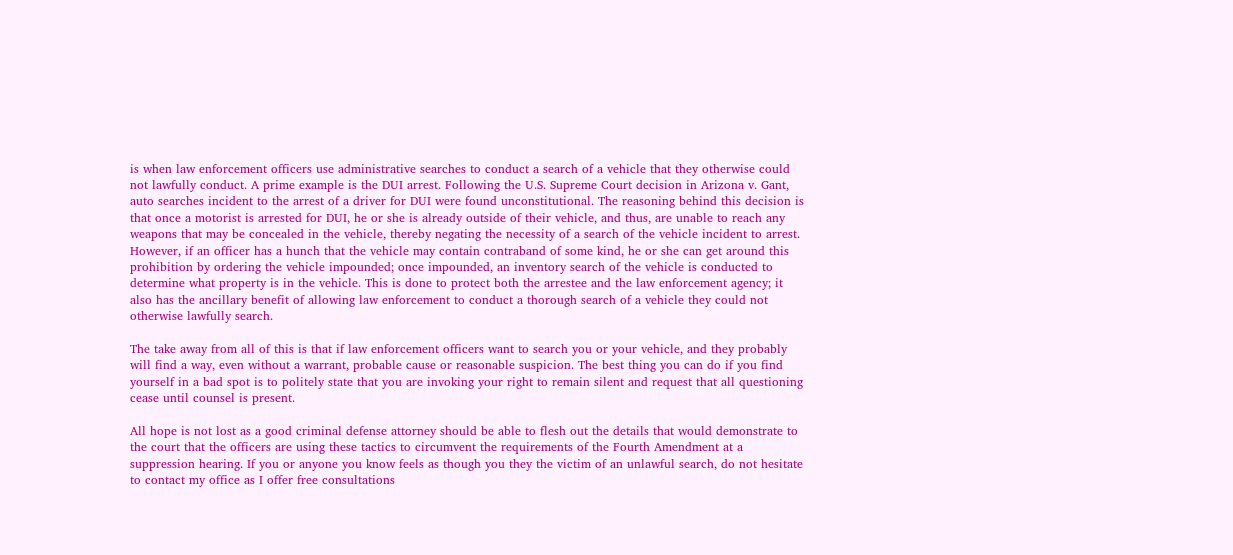is when law enforcement officers use administrative searches to conduct a search of a vehicle that they otherwise could not lawfully conduct. A prime example is the DUI arrest. Following the U.S. Supreme Court decision in Arizona v. Gant, auto searches incident to the arrest of a driver for DUI were found unconstitutional. The reasoning behind this decision is that once a motorist is arrested for DUI, he or she is already outside of their vehicle, and thus, are unable to reach any weapons that may be concealed in the vehicle, thereby negating the necessity of a search of the vehicle incident to arrest. However, if an officer has a hunch that the vehicle may contain contraband of some kind, he or she can get around this prohibition by ordering the vehicle impounded; once impounded, an inventory search of the vehicle is conducted to determine what property is in the vehicle. This is done to protect both the arrestee and the law enforcement agency; it also has the ancillary benefit of allowing law enforcement to conduct a thorough search of a vehicle they could not otherwise lawfully search.

The take away from all of this is that if law enforcement officers want to search you or your vehicle, and they probably will find a way, even without a warrant, probable cause or reasonable suspicion. The best thing you can do if you find yourself in a bad spot is to politely state that you are invoking your right to remain silent and request that all questioning cease until counsel is present.

All hope is not lost as a good criminal defense attorney should be able to flesh out the details that would demonstrate to the court that the officers are using these tactics to circumvent the requirements of the Fourth Amendment at a suppression hearing. If you or anyone you know feels as though you they the victim of an unlawful search, do not hesitate to contact my office as I offer free consultations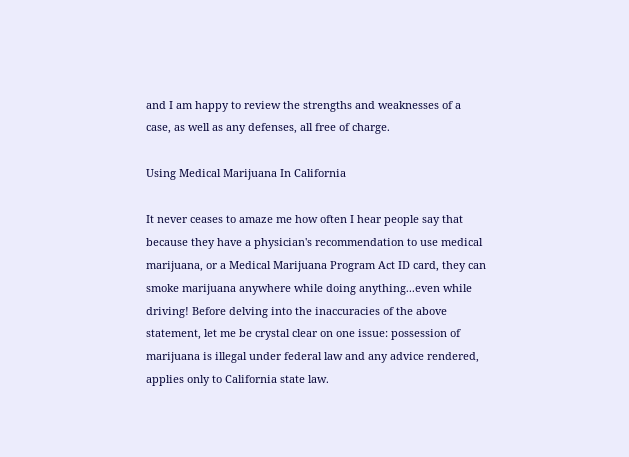and I am happy to review the strengths and weaknesses of a case, as well as any defenses, all free of charge.

Using Medical Marijuana In California

It never ceases to amaze me how often I hear people say that because they have a physician's recommendation to use medical marijuana, or a Medical Marijuana Program Act ID card, they can smoke marijuana anywhere while doing anything...even while driving! Before delving into the inaccuracies of the above statement, let me be crystal clear on one issue: possession of marijuana is illegal under federal law and any advice rendered, applies only to California state law.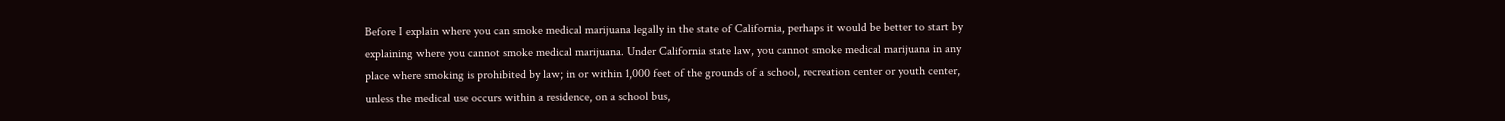Before I explain where you can smoke medical marijuana legally in the state of California, perhaps it would be better to start by explaining where you cannot smoke medical marijuana. Under California state law, you cannot smoke medical marijuana in any place where smoking is prohibited by law; in or within 1,000 feet of the grounds of a school, recreation center or youth center, unless the medical use occurs within a residence, on a school bus,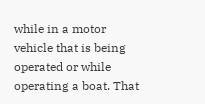while in a motor vehicle that is being operated or while operating a boat. That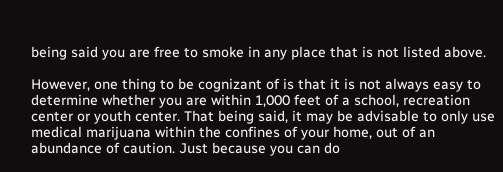being said you are free to smoke in any place that is not listed above.

However, one thing to be cognizant of is that it is not always easy to determine whether you are within 1,000 feet of a school, recreation center or youth center. That being said, it may be advisable to only use medical marijuana within the confines of your home, out of an abundance of caution. Just because you can do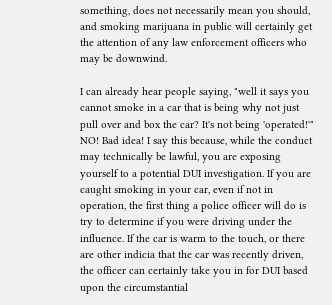something, does not necessarily mean you should, and smoking marijuana in public will certainly get the attention of any law enforcement officers who may be downwind.

I can already hear people saying, "well it says you cannot smoke in a car that is being why not just pull over and box the car? It's not being 'operated!'" NO! Bad idea! I say this because, while the conduct may technically be lawful, you are exposing yourself to a potential DUI investigation. If you are caught smoking in your car, even if not in operation, the first thing a police officer will do is try to determine if you were driving under the influence. If the car is warm to the touch, or there are other indicia that the car was recently driven, the officer can certainly take you in for DUI based upon the circumstantial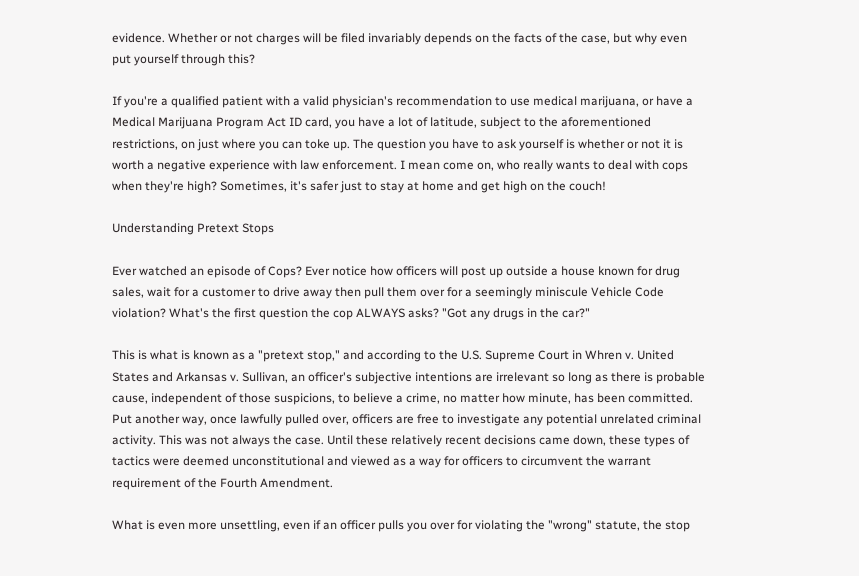evidence. Whether or not charges will be filed invariably depends on the facts of the case, but why even put yourself through this?

If you're a qualified patient with a valid physician's recommendation to use medical marijuana, or have a Medical Marijuana Program Act ID card, you have a lot of latitude, subject to the aforementioned restrictions, on just where you can toke up. The question you have to ask yourself is whether or not it is worth a negative experience with law enforcement. I mean come on, who really wants to deal with cops when they're high? Sometimes, it's safer just to stay at home and get high on the couch!

Understanding Pretext Stops

Ever watched an episode of Cops? Ever notice how officers will post up outside a house known for drug sales, wait for a customer to drive away then pull them over for a seemingly miniscule Vehicle Code violation? What's the first question the cop ALWAYS asks? "Got any drugs in the car?"

This is what is known as a "pretext stop," and according to the U.S. Supreme Court in Whren v. United States and Arkansas v. Sullivan, an officer's subjective intentions are irrelevant so long as there is probable cause, independent of those suspicions, to believe a crime, no matter how minute, has been committed. Put another way, once lawfully pulled over, officers are free to investigate any potential unrelated criminal activity. This was not always the case. Until these relatively recent decisions came down, these types of tactics were deemed unconstitutional and viewed as a way for officers to circumvent the warrant requirement of the Fourth Amendment.

What is even more unsettling, even if an officer pulls you over for violating the "wrong" statute, the stop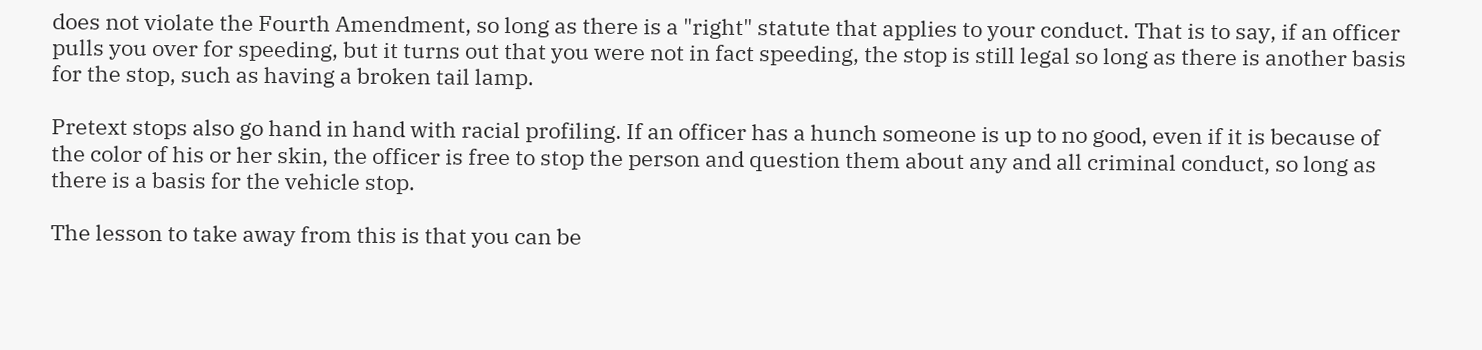does not violate the Fourth Amendment, so long as there is a "right" statute that applies to your conduct. That is to say, if an officer pulls you over for speeding, but it turns out that you were not in fact speeding, the stop is still legal so long as there is another basis for the stop, such as having a broken tail lamp.

Pretext stops also go hand in hand with racial profiling. If an officer has a hunch someone is up to no good, even if it is because of the color of his or her skin, the officer is free to stop the person and question them about any and all criminal conduct, so long as there is a basis for the vehicle stop.

The lesson to take away from this is that you can be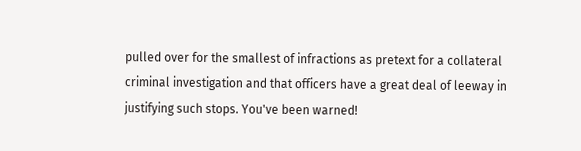pulled over for the smallest of infractions as pretext for a collateral criminal investigation and that officers have a great deal of leeway in justifying such stops. You've been warned!